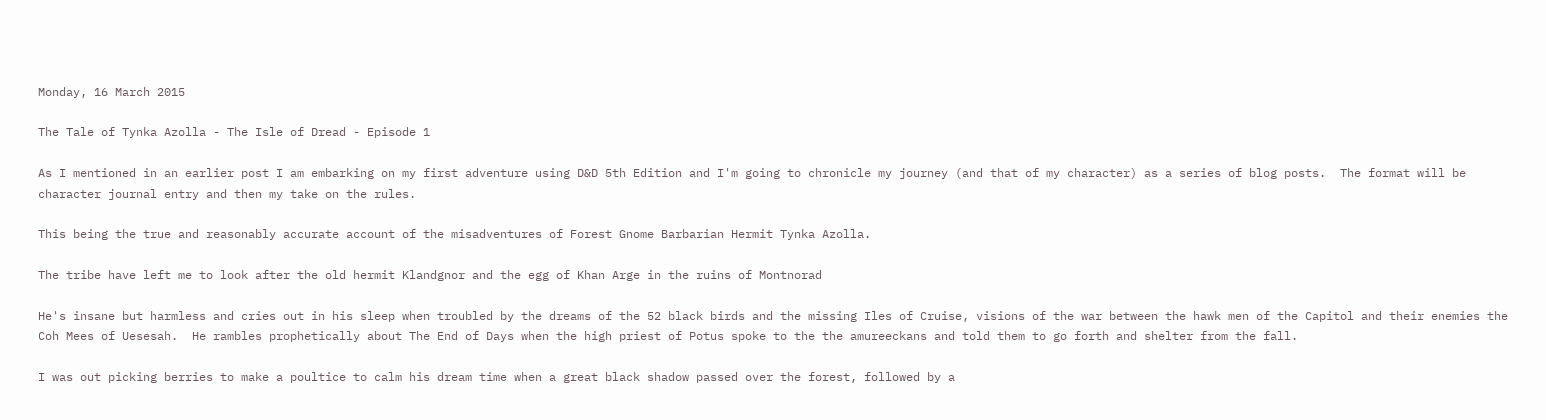Monday, 16 March 2015

The Tale of Tynka Azolla - The Isle of Dread - Episode 1

As I mentioned in an earlier post I am embarking on my first adventure using D&D 5th Edition and I'm going to chronicle my journey (and that of my character) as a series of blog posts.  The format will be character journal entry and then my take on the rules.

This being the true and reasonably accurate account of the misadventures of Forest Gnome Barbarian Hermit Tynka Azolla.

The tribe have left me to look after the old hermit Klandgnor and the egg of Khan Arge in the ruins of Montnorad

He's insane but harmless and cries out in his sleep when troubled by the dreams of the 52 black birds and the missing Iles of Cruise, visions of the war between the hawk men of the Capitol and their enemies the Coh Mees of Uesesah.  He rambles prophetically about The End of Days when the high priest of Potus spoke to the the amureeckans and told them to go forth and shelter from the fall.

I was out picking berries to make a poultice to calm his dream time when a great black shadow passed over the forest, followed by a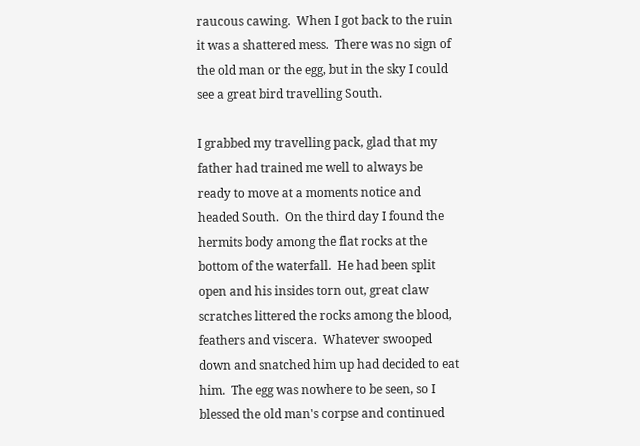raucous cawing.  When I got back to the ruin it was a shattered mess.  There was no sign of the old man or the egg, but in the sky I could see a great bird travelling South.

I grabbed my travelling pack, glad that my father had trained me well to always be ready to move at a moments notice and headed South.  On the third day I found the hermits body among the flat rocks at the bottom of the waterfall.  He had been split open and his insides torn out, great claw scratches littered the rocks among the blood, feathers and viscera.  Whatever swooped down and snatched him up had decided to eat him.  The egg was nowhere to be seen, so I blessed the old man's corpse and continued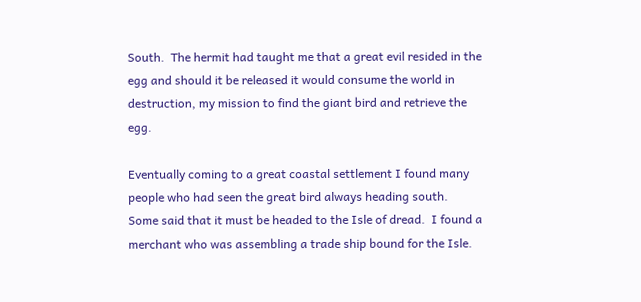South.  The hermit had taught me that a great evil resided in the egg and should it be released it would consume the world in destruction, my mission to find the giant bird and retrieve the egg.

Eventually coming to a great coastal settlement I found many people who had seen the great bird always heading south.  Some said that it must be headed to the Isle of dread.  I found a merchant who was assembling a trade ship bound for the Isle.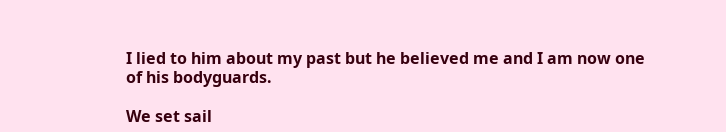I lied to him about my past but he believed me and I am now one of his bodyguards.

We set sail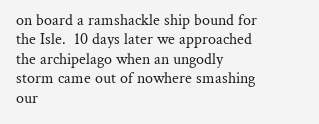on board a ramshackle ship bound for the Isle.  10 days later we approached the archipelago when an ungodly storm came out of nowhere smashing our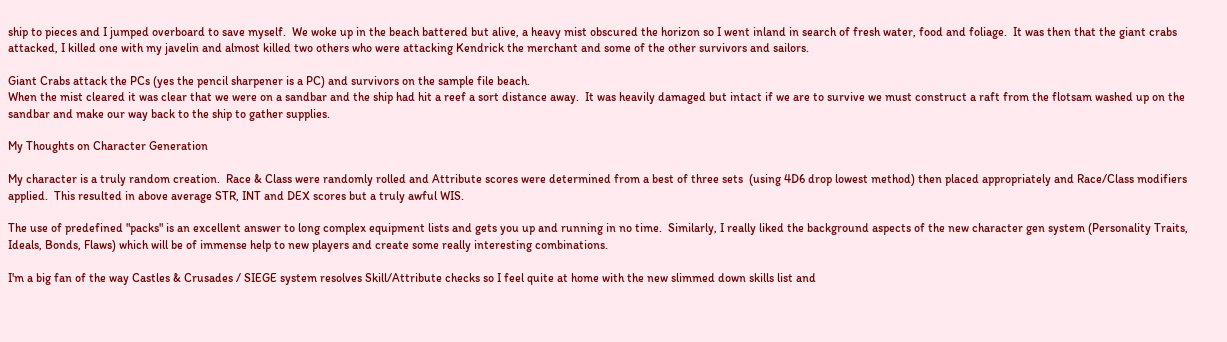ship to pieces and I jumped overboard to save myself.  We woke up in the beach battered but alive, a heavy mist obscured the horizon so I went inland in search of fresh water, food and foliage.  It was then that the giant crabs attacked, I killed one with my javelin and almost killed two others who were attacking Kendrick the merchant and some of the other survivors and sailors.

Giant Crabs attack the PCs (yes the pencil sharpener is a PC) and survivors on the sample file beach.
When the mist cleared it was clear that we were on a sandbar and the ship had hit a reef a sort distance away.  It was heavily damaged but intact if we are to survive we must construct a raft from the flotsam washed up on the sandbar and make our way back to the ship to gather supplies.

My Thoughts on Character Generation

My character is a truly random creation.  Race & Class were randomly rolled and Attribute scores were determined from a best of three sets  (using 4D6 drop lowest method) then placed appropriately and Race/Class modifiers applied.  This resulted in above average STR, INT and DEX scores but a truly awful WIS.

The use of predefined "packs" is an excellent answer to long complex equipment lists and gets you up and running in no time.  Similarly, I really liked the background aspects of the new character gen system (Personality Traits, Ideals, Bonds, Flaws) which will be of immense help to new players and create some really interesting combinations.

I'm a big fan of the way Castles & Crusades / SIEGE system resolves Skill/Attribute checks so I feel quite at home with the new slimmed down skills list and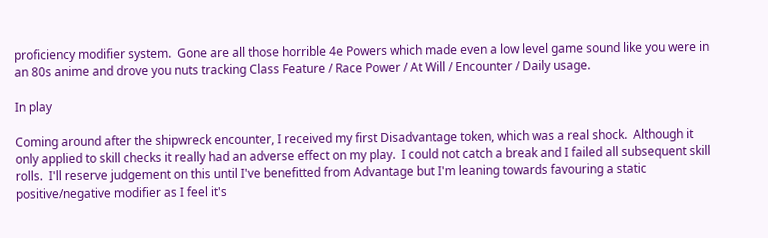proficiency modifier system.  Gone are all those horrible 4e Powers which made even a low level game sound like you were in an 80s anime and drove you nuts tracking Class Feature / Race Power / At Will / Encounter / Daily usage.

In play

Coming around after the shipwreck encounter, I received my first Disadvantage token, which was a real shock.  Although it only applied to skill checks it really had an adverse effect on my play.  I could not catch a break and I failed all subsequent skill rolls.  I'll reserve judgement on this until I've benefitted from Advantage but I'm leaning towards favouring a static positive/negative modifier as I feel it's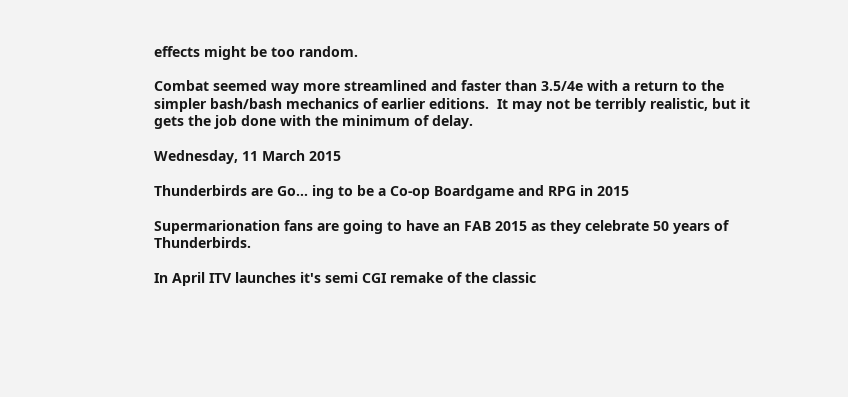effects might be too random.

Combat seemed way more streamlined and faster than 3.5/4e with a return to the simpler bash/bash mechanics of earlier editions.  It may not be terribly realistic, but it gets the job done with the minimum of delay.

Wednesday, 11 March 2015

Thunderbirds are Go... ing to be a Co-op Boardgame and RPG in 2015

Supermarionation fans are going to have an FAB 2015 as they celebrate 50 years of Thunderbirds.

In April ITV launches it's semi CGI remake of the classic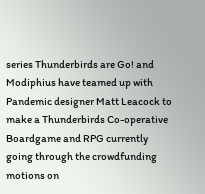series Thunderbirds are Go! and Modiphius have teamed up with Pandemic designer Matt Leacock to make a Thunderbirds Co-operative Boardgame and RPG currently going through the crowdfunding motions on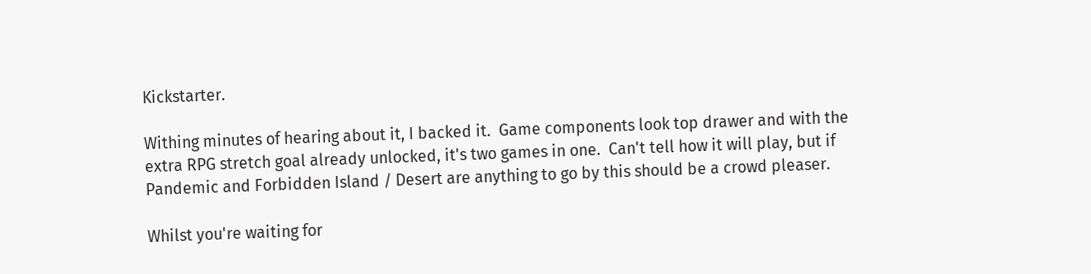Kickstarter.

Withing minutes of hearing about it, I backed it.  Game components look top drawer and with the extra RPG stretch goal already unlocked, it's two games in one.  Can't tell how it will play, but if Pandemic and Forbidden Island / Desert are anything to go by this should be a crowd pleaser.

Whilst you're waiting for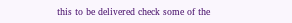this to be delivered check some of the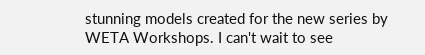stunning models created for the new series by WETA Workshops. I can't wait to see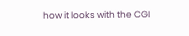how it looks with the CGI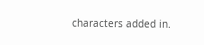characters added in.